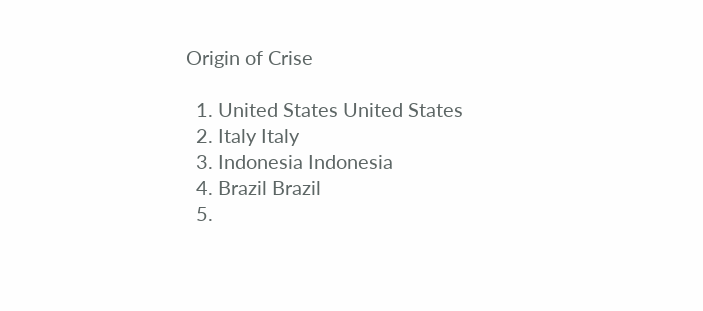Origin of Crise

  1. United States United States
  2. Italy Italy
  3. Indonesia Indonesia
  4. Brazil Brazil
  5.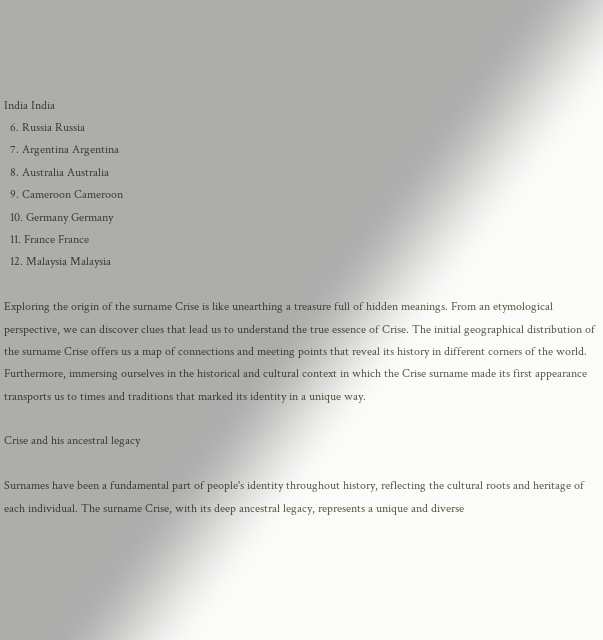India India
  6. Russia Russia
  7. Argentina Argentina
  8. Australia Australia
  9. Cameroon Cameroon
  10. Germany Germany
  11. France France
  12. Malaysia Malaysia

Exploring the origin of the surname Crise is like unearthing a treasure full of hidden meanings. From an etymological perspective, we can discover clues that lead us to understand the true essence of Crise. The initial geographical distribution of the surname Crise offers us a map of connections and meeting points that reveal its history in different corners of the world. Furthermore, immersing ourselves in the historical and cultural context in which the Crise surname made its first appearance transports us to times and traditions that marked its identity in a unique way.

Crise and his ancestral legacy

Surnames have been a fundamental part of people's identity throughout history, reflecting the cultural roots and heritage of each individual. The surname Crise, with its deep ancestral legacy, represents a unique and diverse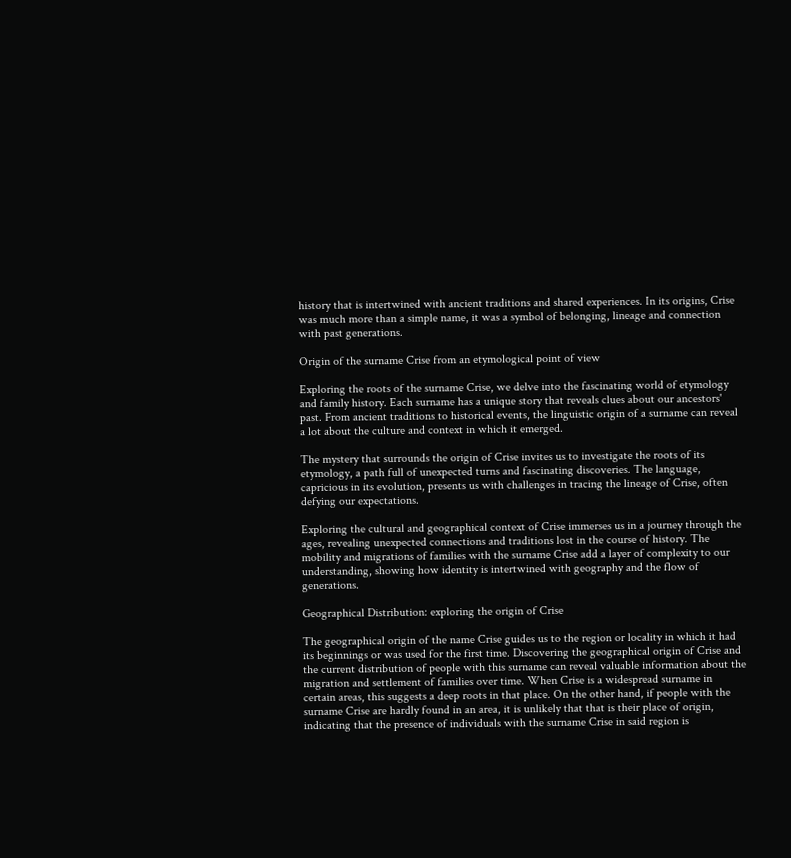history that is intertwined with ancient traditions and shared experiences. In its origins, Crise was much more than a simple name, it was a symbol of belonging, lineage and connection with past generations.

Origin of the surname Crise from an etymological point of view

Exploring the roots of the surname Crise, we delve into the fascinating world of etymology and family history. Each surname has a unique story that reveals clues about our ancestors' past. From ancient traditions to historical events, the linguistic origin of a surname can reveal a lot about the culture and context in which it emerged.

The mystery that surrounds the origin of Crise invites us to investigate the roots of its etymology, a path full of unexpected turns and fascinating discoveries. The language, capricious in its evolution, presents us with challenges in tracing the lineage of Crise, often defying our expectations.

Exploring the cultural and geographical context of Crise immerses us in a journey through the ages, revealing unexpected connections and traditions lost in the course of history. The mobility and migrations of families with the surname Crise add a layer of complexity to our understanding, showing how identity is intertwined with geography and the flow of generations.

Geographical Distribution: exploring the origin of Crise

The geographical origin of the name Crise guides us to the region or locality in which it had its beginnings or was used for the first time. Discovering the geographical origin of Crise and the current distribution of people with this surname can reveal valuable information about the migration and settlement of families over time. When Crise is a widespread surname in certain areas, this suggests a deep roots in that place. On the other hand, if people with the surname Crise are hardly found in an area, it is unlikely that that is their place of origin, indicating that the presence of individuals with the surname Crise in said region is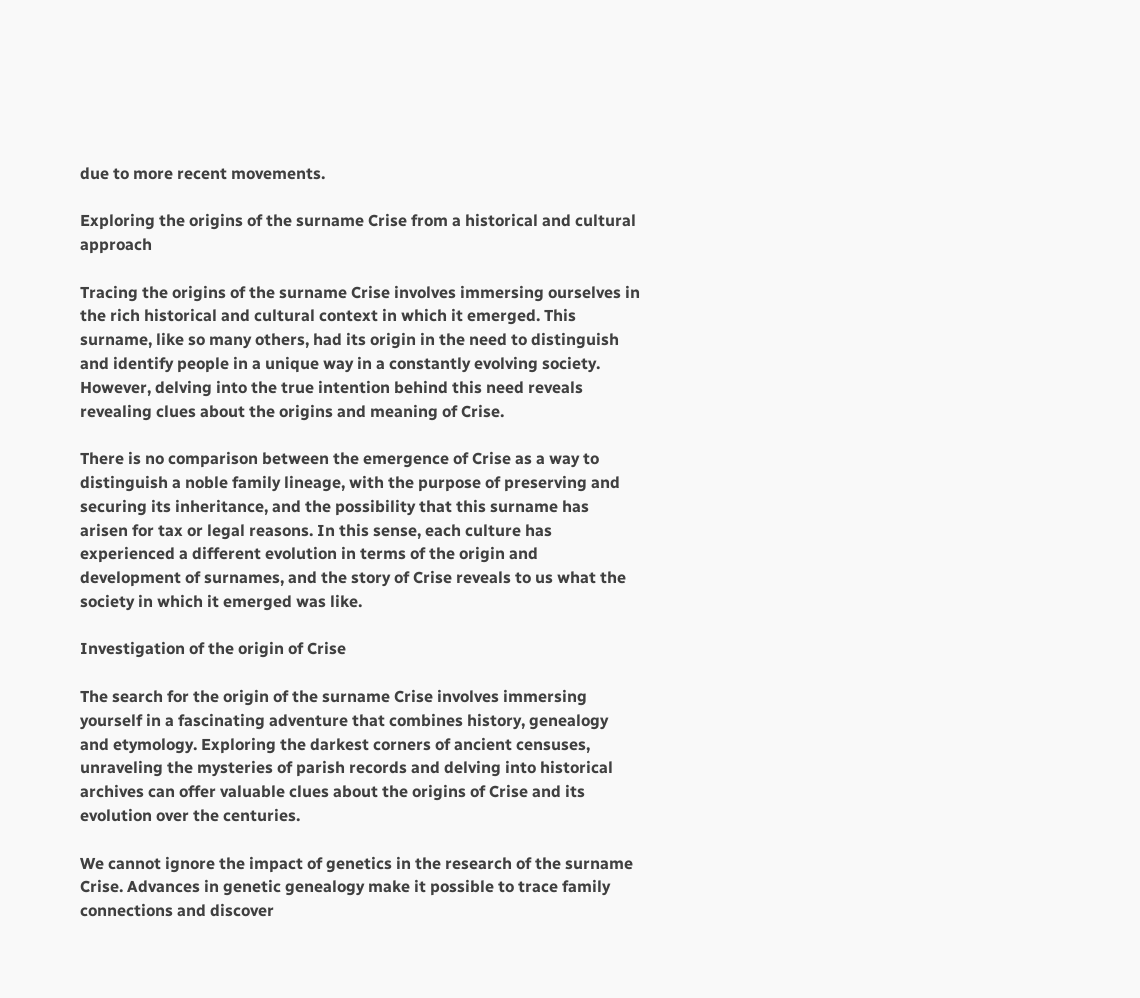due to more recent movements.

Exploring the origins of the surname Crise from a historical and cultural approach

Tracing the origins of the surname Crise involves immersing ourselves in the rich historical and cultural context in which it emerged. This surname, like so many others, had its origin in the need to distinguish and identify people in a unique way in a constantly evolving society. However, delving into the true intention behind this need reveals revealing clues about the origins and meaning of Crise.

There is no comparison between the emergence of Crise as a way to distinguish a noble family lineage, with the purpose of preserving and securing its inheritance, and the possibility that this surname has arisen for tax or legal reasons. In this sense, each culture has experienced a different evolution in terms of the origin and development of surnames, and the story of Crise reveals to us what the society in which it emerged was like.

Investigation of the origin of Crise

The search for the origin of the surname Crise involves immersing yourself in a fascinating adventure that combines history, genealogy and etymology. Exploring the darkest corners of ancient censuses, unraveling the mysteries of parish records and delving into historical archives can offer valuable clues about the origins of Crise and its evolution over the centuries.

We cannot ignore the impact of genetics in the research of the surname Crise. Advances in genetic genealogy make it possible to trace family connections and discover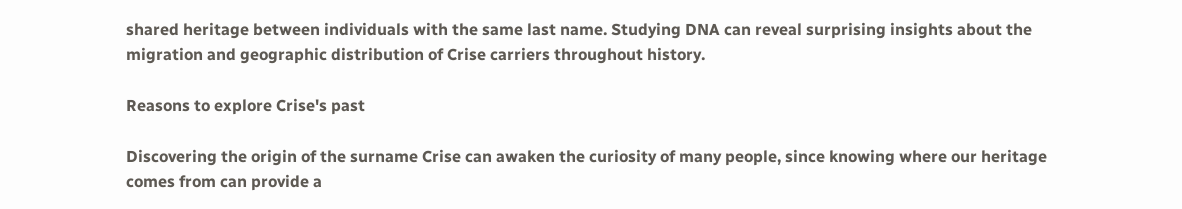shared heritage between individuals with the same last name. Studying DNA can reveal surprising insights about the migration and geographic distribution of Crise carriers throughout history.

Reasons to explore Crise's past

Discovering the origin of the surname Crise can awaken the curiosity of many people, since knowing where our heritage comes from can provide a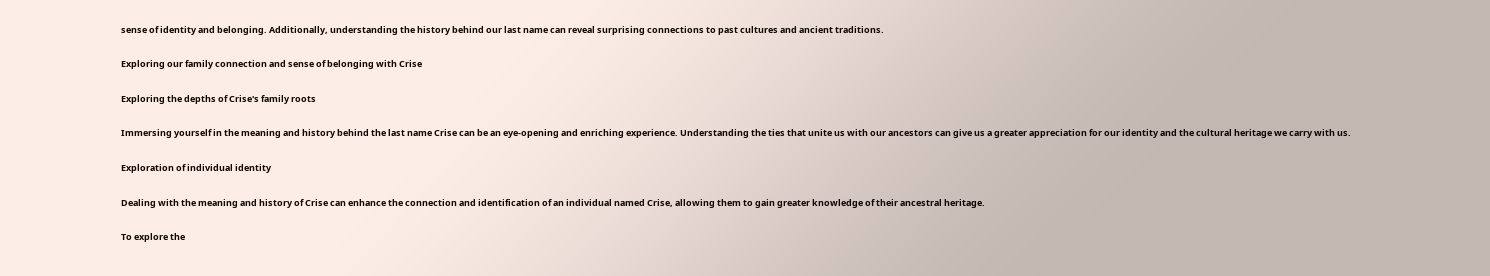sense of identity and belonging. Additionally, understanding the history behind our last name can reveal surprising connections to past cultures and ancient traditions.

Exploring our family connection and sense of belonging with Crise

Exploring the depths of Crise's family roots

Immersing yourself in the meaning and history behind the last name Crise can be an eye-opening and enriching experience. Understanding the ties that unite us with our ancestors can give us a greater appreciation for our identity and the cultural heritage we carry with us.

Exploration of individual identity

Dealing with the meaning and history of Crise can enhance the connection and identification of an individual named Crise, allowing them to gain greater knowledge of their ancestral heritage.

To explore the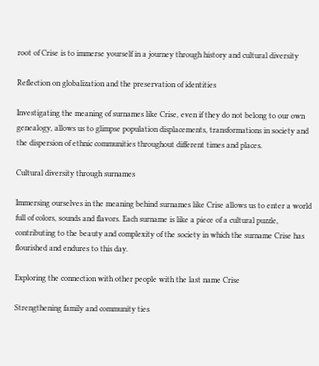root of Crise is to immerse yourself in a journey through history and cultural diversity

Reflection on globalization and the preservation of identities

Investigating the meaning of surnames like Crise, even if they do not belong to our own genealogy, allows us to glimpse population displacements, transformations in society and the dispersion of ethnic communities throughout different times and places.

Cultural diversity through surnames

Immersing ourselves in the meaning behind surnames like Crise allows us to enter a world full of colors, sounds and flavors. Each surname is like a piece of a cultural puzzle, contributing to the beauty and complexity of the society in which the surname Crise has flourished and endures to this day.

Exploring the connection with other people with the last name Crise

Strengthening family and community ties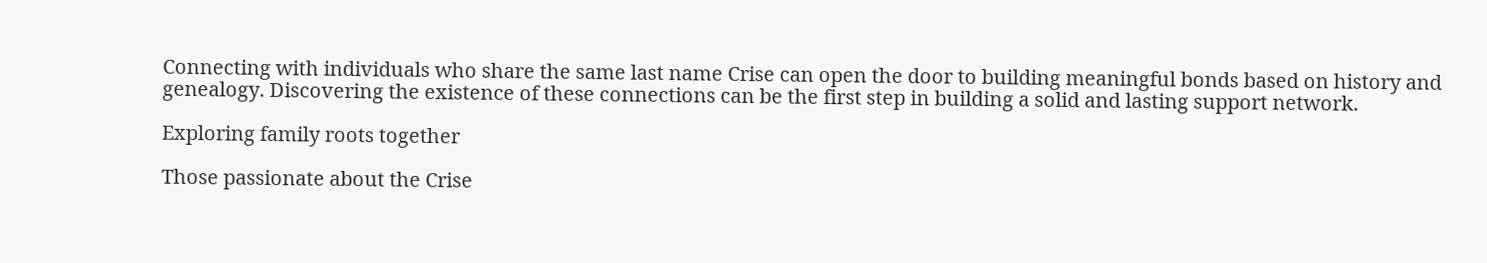Connecting with individuals who share the same last name Crise can open the door to building meaningful bonds based on history and genealogy. Discovering the existence of these connections can be the first step in building a solid and lasting support network.

Exploring family roots together

Those passionate about the Crise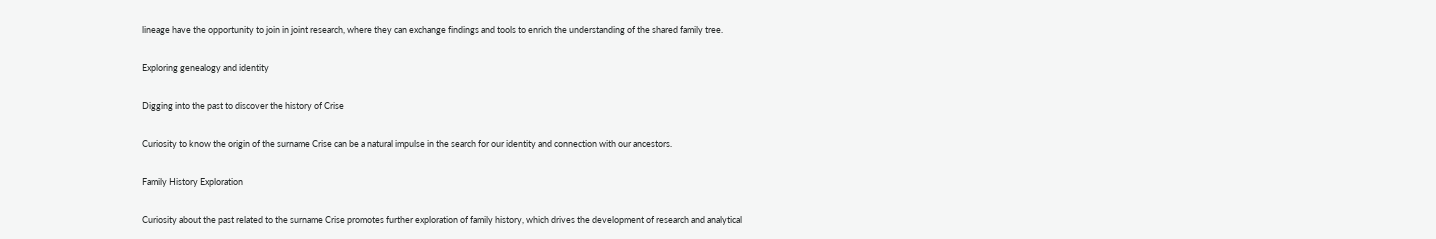lineage have the opportunity to join in joint research, where they can exchange findings and tools to enrich the understanding of the shared family tree.

Exploring genealogy and identity

Digging into the past to discover the history of Crise

Curiosity to know the origin of the surname Crise can be a natural impulse in the search for our identity and connection with our ancestors.

Family History Exploration

Curiosity about the past related to the surname Crise promotes further exploration of family history, which drives the development of research and analytical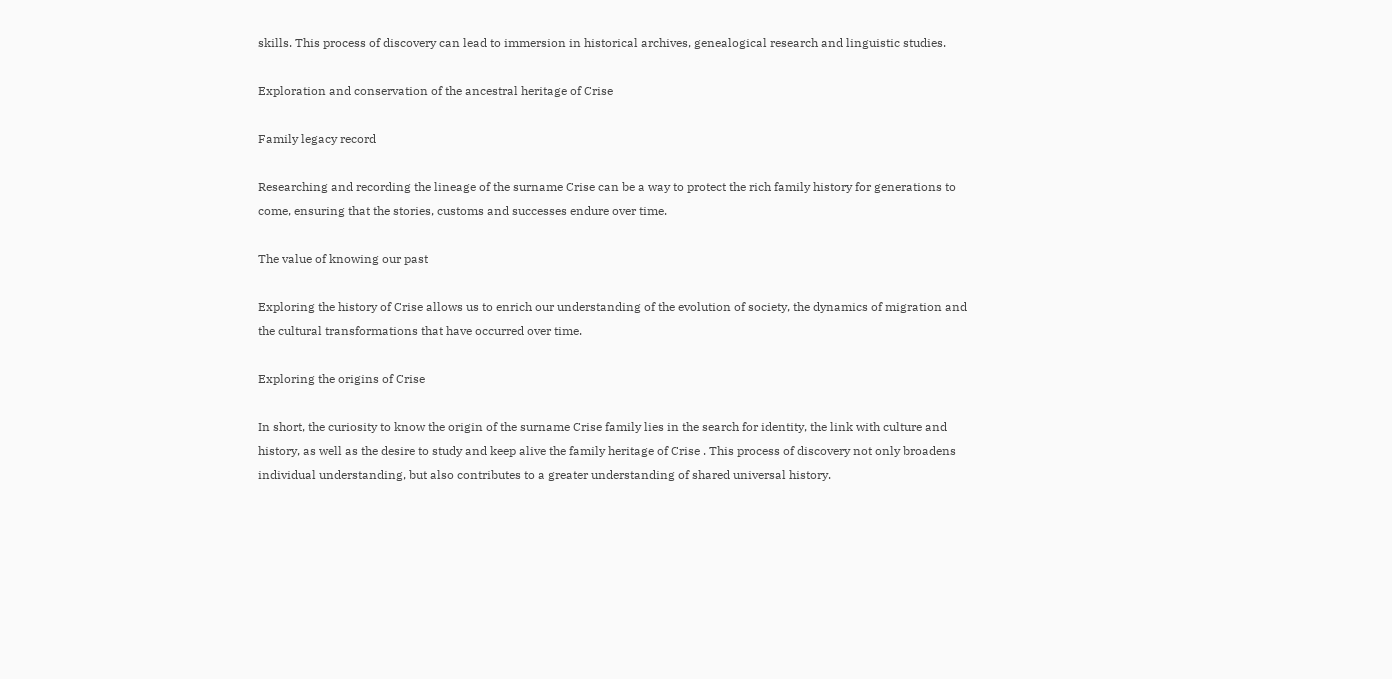skills. This process of discovery can lead to immersion in historical archives, genealogical research and linguistic studies.

Exploration and conservation of the ancestral heritage of Crise

Family legacy record

Researching and recording the lineage of the surname Crise can be a way to protect the rich family history for generations to come, ensuring that the stories, customs and successes endure over time.

The value of knowing our past

Exploring the history of Crise allows us to enrich our understanding of the evolution of society, the dynamics of migration and the cultural transformations that have occurred over time.

Exploring the origins of Crise

In short, the curiosity to know the origin of the surname Crise family lies in the search for identity, the link with culture and history, as well as the desire to study and keep alive the family heritage of Crise . This process of discovery not only broadens individual understanding, but also contributes to a greater understanding of shared universal history.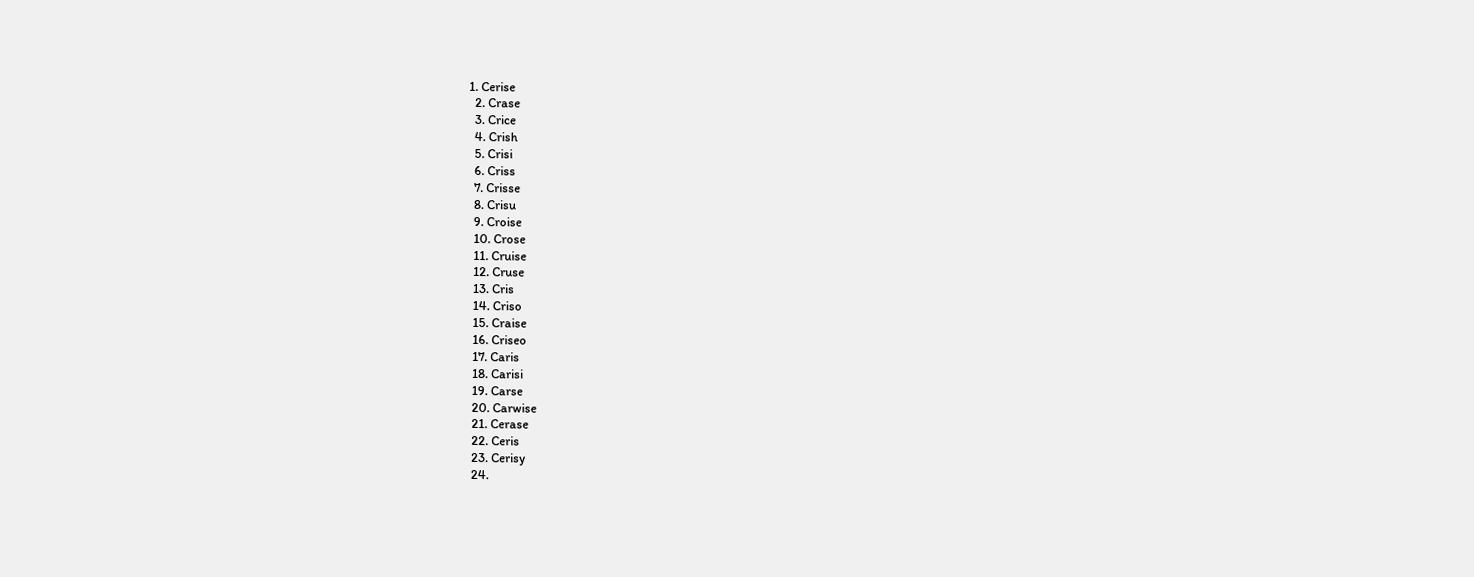1. Cerise
  2. Crase
  3. Crice
  4. Crish
  5. Crisi
  6. Criss
  7. Crisse
  8. Crisu
  9. Croise
  10. Crose
  11. Cruise
  12. Cruse
  13. Cris
  14. Criso
  15. Craise
  16. Criseo
  17. Caris
  18. Carisi
  19. Carse
  20. Carwise
  21. Cerase
  22. Ceris
  23. Cerisy
  24.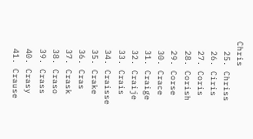Chris
  25. Chriss
  26. Ciris
  27. Coris
  28. Corish
  29. Corse
  30. Crace
  31. Craige
  32. Craije
  33. Crais
  34. Craisse
  35. Crake
  36. Cras
  37. Crask
  38. Craso
  39. Crass
  40. Crasy
  41. Crause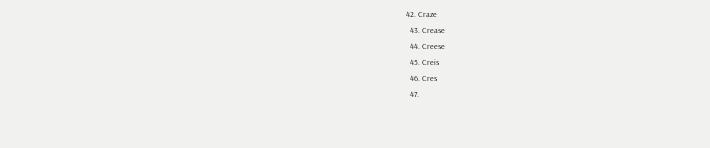42. Craze
  43. Crease
  44. Creese
  45. Creis
  46. Cres
  47.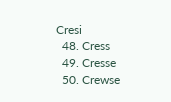Cresi
  48. Cress
  49. Cresse
  50. Crewse